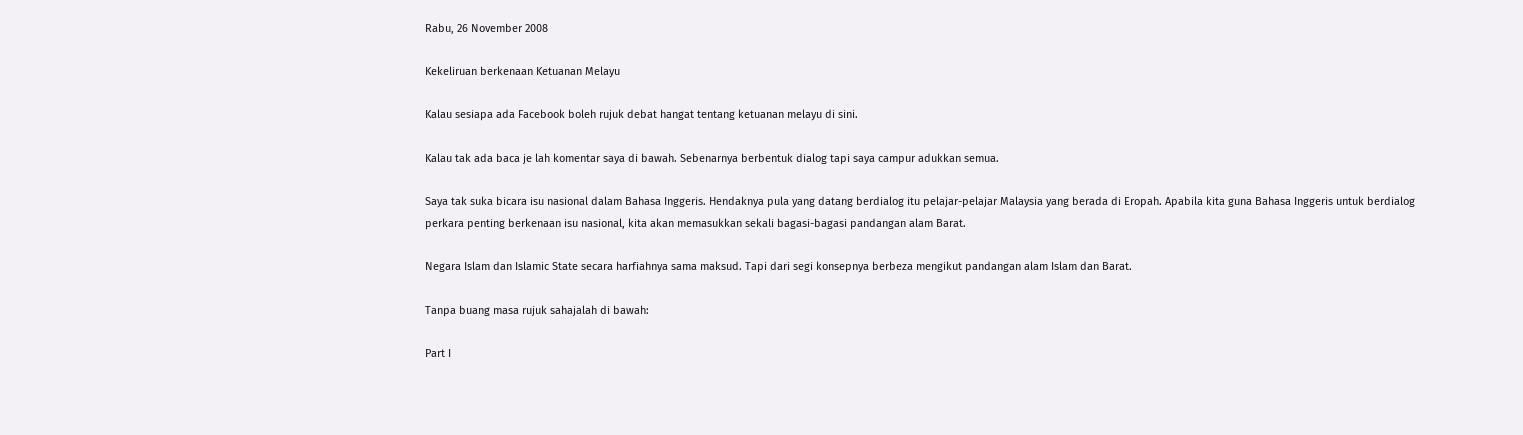Rabu, 26 November 2008

Kekeliruan berkenaan Ketuanan Melayu

Kalau sesiapa ada Facebook boleh rujuk debat hangat tentang ketuanan melayu di sini.

Kalau tak ada baca je lah komentar saya di bawah. Sebenarnya berbentuk dialog tapi saya campur adukkan semua.

Saya tak suka bicara isu nasional dalam Bahasa Inggeris. Hendaknya pula yang datang berdialog itu pelajar-pelajar Malaysia yang berada di Eropah. Apabila kita guna Bahasa Inggeris untuk berdialog perkara penting berkenaan isu nasional, kita akan memasukkan sekali bagasi-bagasi pandangan alam Barat.

Negara Islam dan Islamic State secara harfiahnya sama maksud. Tapi dari segi konsepnya berbeza mengikut pandangan alam Islam dan Barat.

Tanpa buang masa rujuk sahajalah di bawah:

Part I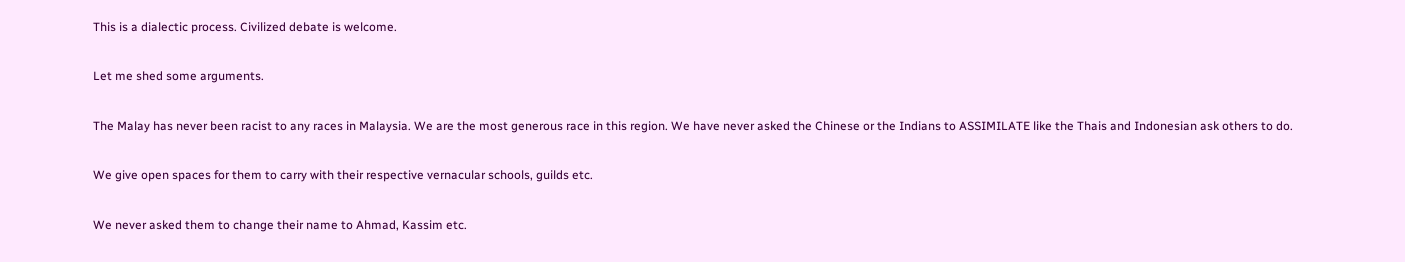This is a dialectic process. Civilized debate is welcome.

Let me shed some arguments.

The Malay has never been racist to any races in Malaysia. We are the most generous race in this region. We have never asked the Chinese or the Indians to ASSIMILATE like the Thais and Indonesian ask others to do.

We give open spaces for them to carry with their respective vernacular schools, guilds etc.

We never asked them to change their name to Ahmad, Kassim etc.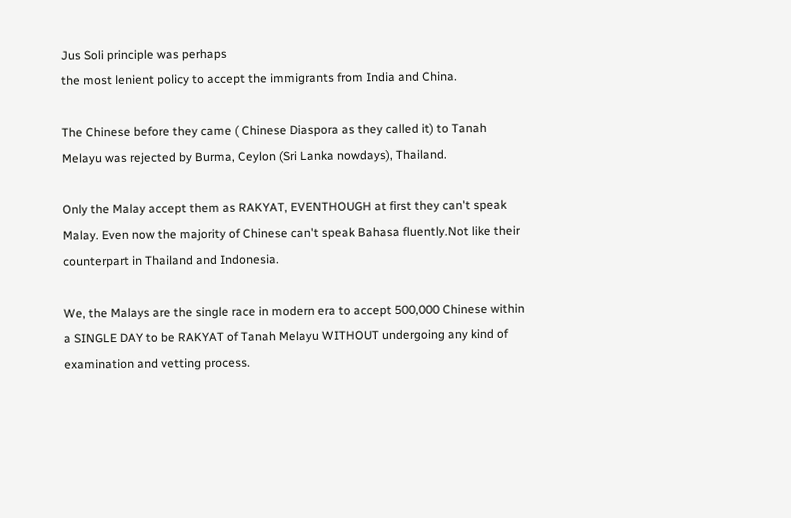Jus Soli principle was perhaps
the most lenient policy to accept the immigrants from India and China.

The Chinese before they came ( Chinese Diaspora as they called it) to Tanah Melayu was rejected by Burma, Ceylon (Sri Lanka nowdays), Thailand.

Only the Malay accept them as RAKYAT, EVENTHOUGH at first they can't speak Malay. Even now the majority of Chinese can't speak Bahasa fluently.Not like their counterpart in Thailand and Indonesia.

We, the Malays are the single race in modern era to accept 500,000 Chinese within a SINGLE DAY to be RAKYAT of Tanah Melayu WITHOUT undergoing any kind of examination and vetting process.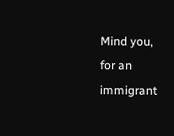Mind you, for an immigrant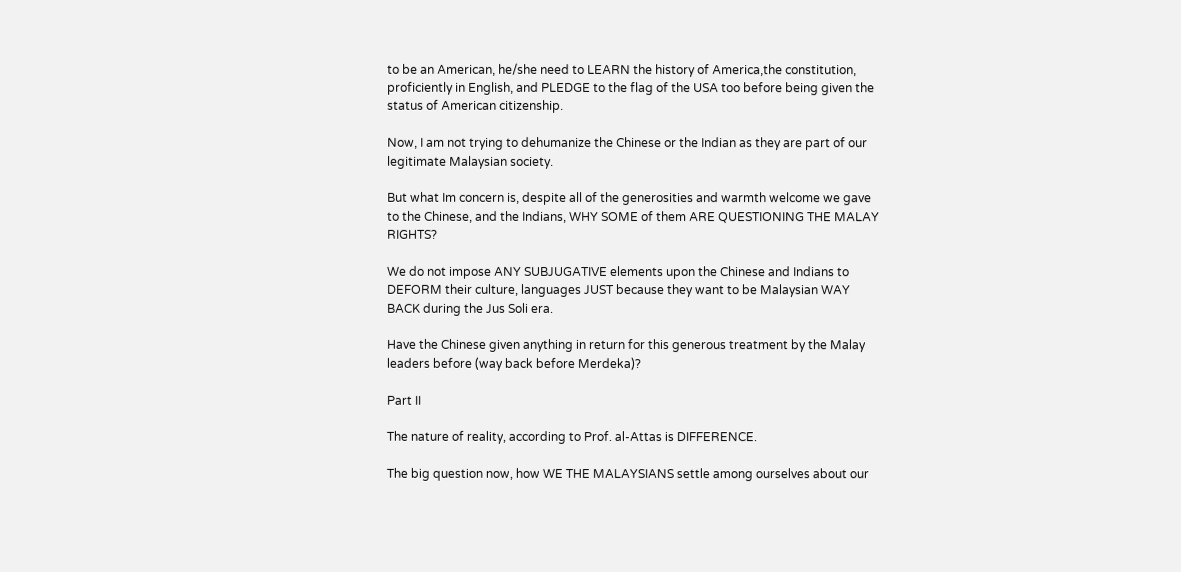to be an American, he/she need to LEARN the history of America,the constitution, proficiently in English, and PLEDGE to the flag of the USA too before being given the status of American citizenship.

Now, I am not trying to dehumanize the Chinese or the Indian as they are part of our legitimate Malaysian society.

But what Im concern is, despite all of the generosities and warmth welcome we gave to the Chinese, and the Indians, WHY SOME of them ARE QUESTIONING THE MALAY RIGHTS?

We do not impose ANY SUBJUGATIVE elements upon the Chinese and Indians to DEFORM their culture, languages JUST because they want to be Malaysian WAY BACK during the Jus Soli era.

Have the Chinese given anything in return for this generous treatment by the Malay leaders before (way back before Merdeka)?

Part II

The nature of reality, according to Prof. al-Attas is DIFFERENCE.

The big question now, how WE THE MALAYSIANS settle among ourselves about our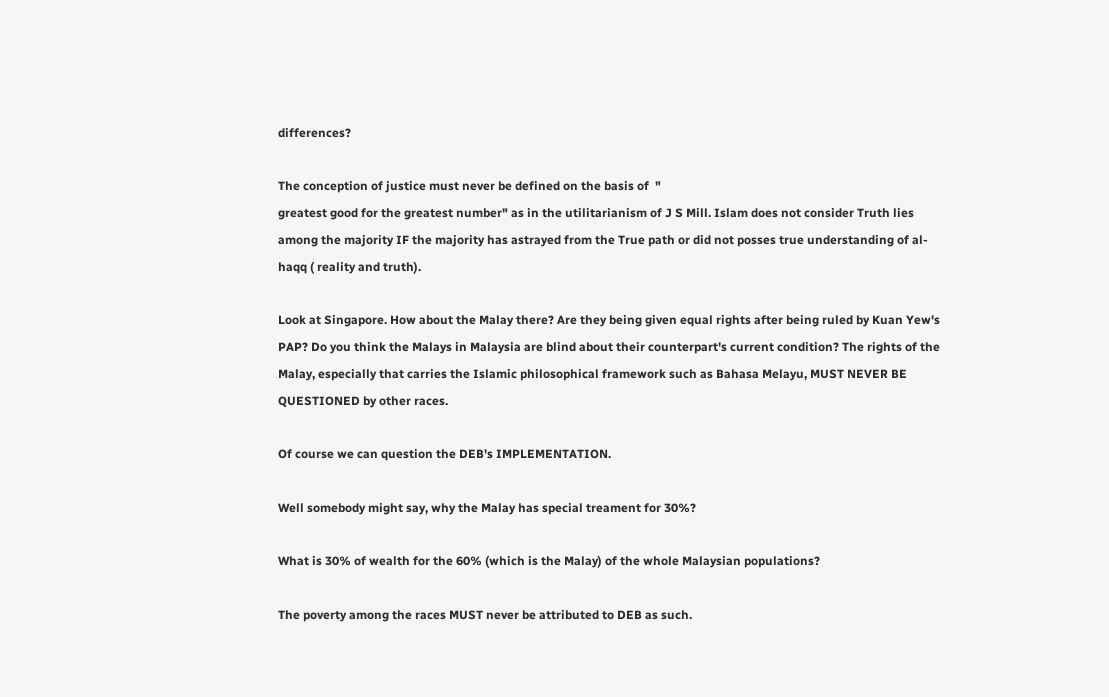differences?

The conception of justice must never be defined on the basis of  "
greatest good for the greatest number" as in the utilitarianism of J S Mill. Islam does not consider Truth lies among the majority IF the majority has astrayed from the True path or did not posses true understanding of al-haqq ( reality and truth).

Look at Singapore. How about the Malay there? Are they being given equal rights after being ruled by Kuan Yew's PAP? Do you think the Malays in Malaysia are blind about their counterpart's current condition? The rights of the Malay, especially that carries the Islamic philosophical framework such as Bahasa Melayu, MUST NEVER BE QUESTIONED by other races.

Of course we can question the DEB's IMPLEMENTATION.

Well somebody might say, why the Malay has special treament for 30%?

What is 30% of wealth for the 60% (which is the Malay) of the whole Malaysian populations?

The poverty among the races MUST never be attributed to DEB as such.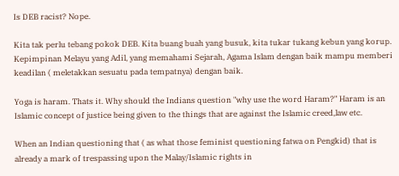Is DEB racist? Nope.

Kita tak perlu tebang pokok DEB. Kita buang buah yang busuk, kita tukar tukang kebun yang korup. Kepimpinan Melayu yang Adil, yang memahami Sejarah, Agama Islam dengan baik mampu memberi keadilan ( meletakkan sesuatu pada tempatnya) dengan baik.

Yoga is haram. Thats it. Why should the Indians question "why use the word Haram?" Haram is an Islamic concept of justice being given to the things that are against the Islamic creed,law etc.

When an Indian questioning that ( as what those feminist questioning fatwa on Pengkid) that is already a mark of trespassing upon the Malay/Islamic rights in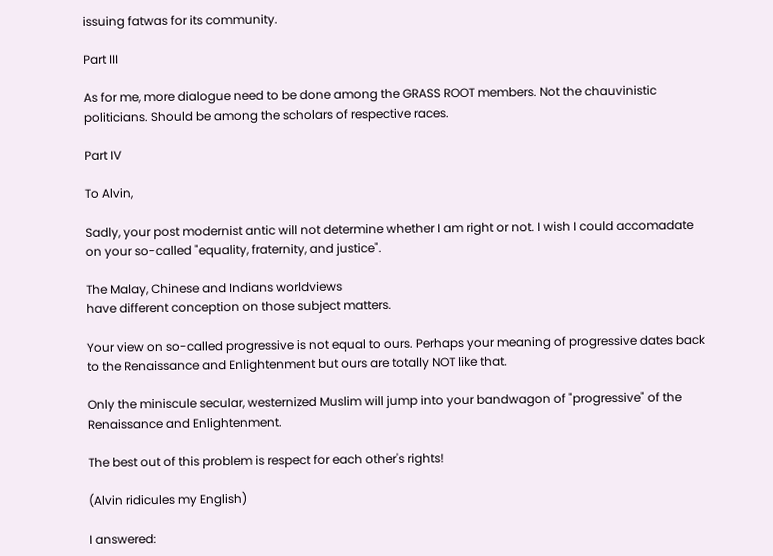issuing fatwas for its community.

Part III

As for me, more dialogue need to be done among the GRASS ROOT members. Not the chauvinistic politicians. Should be among the scholars of respective races.

Part IV

To Alvin,

Sadly, your post modernist antic will not determine whether I am right or not. I wish I could accomadate on your so-called "equality, fraternity, and justice".

The Malay, Chinese and Indians worldviews
have different conception on those subject matters.

Your view on so-called progressive is not equal to ours. Perhaps your meaning of progressive dates back to the Renaissance and Enlightenment but ours are totally NOT like that.

Only the miniscule secular, westernized Muslim will jump into your bandwagon of "progressive" of the Renaissance and Enlightenment.

The best out of this problem is respect for each other's rights!

(Alvin ridicules my English)

I answered: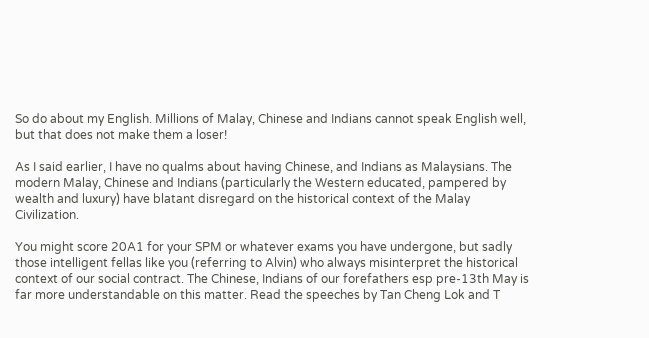So do about my English. Millions of Malay, Chinese and Indians cannot speak English well, but that does not make them a loser!

As I said earlier, I have no qualms about having Chinese, and Indians as Malaysians. The modern Malay, Chinese and Indians (particularly the Western educated, pampered by wealth and luxury) have blatant disregard on the historical context of the Malay Civilization.

You might score 20A1 for your SPM or whatever exams you have undergone, but sadly those intelligent fellas like you (referring to Alvin) who always misinterpret the historical context of our social contract. The Chinese, Indians of our forefathers esp pre-13th May is far more understandable on this matter. Read the speeches by Tan Cheng Lok and T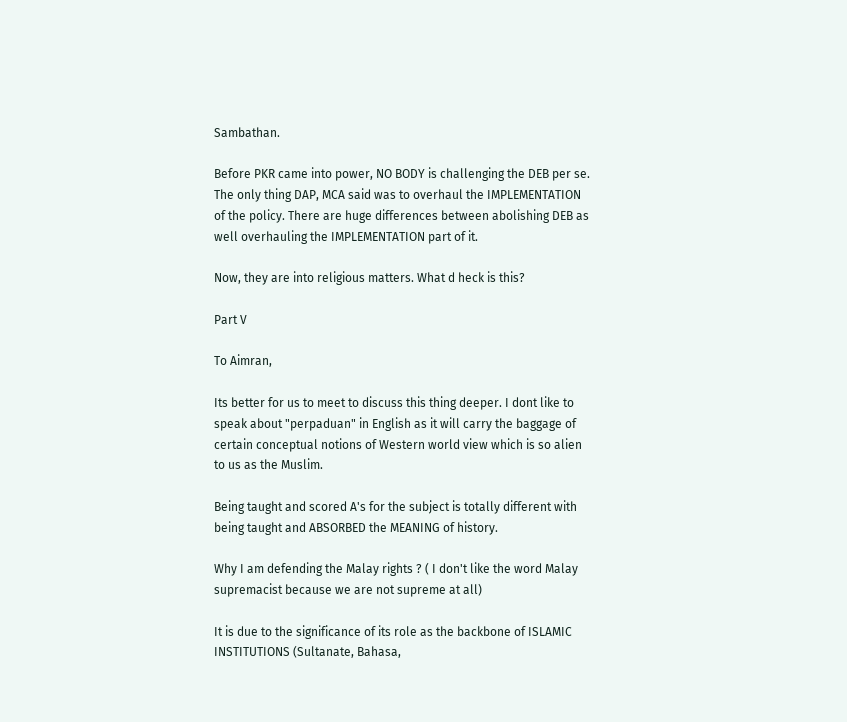Sambathan.

Before PKR came into power, NO BODY is challenging the DEB per se. The only thing DAP, MCA said was to overhaul the IMPLEMENTATION of the policy. There are huge differences between abolishing DEB as well overhauling the IMPLEMENTATION part of it.

Now, they are into religious matters. What d heck is this?

Part V

To Aimran,

Its better for us to meet to discuss this thing deeper. I dont like to speak about "perpaduan" in English as it will carry the baggage of certain conceptual notions of Western world view which is so alien to us as the Muslim.

Being taught and scored A's for the subject is totally different with being taught and ABSORBED the MEANING of history.

Why I am defending the Malay rights ? ( I don't like the word Malay supremacist because we are not supreme at all)

It is due to the significance of its role as the backbone of ISLAMIC INSTITUTIONS (Sultanate, Bahasa,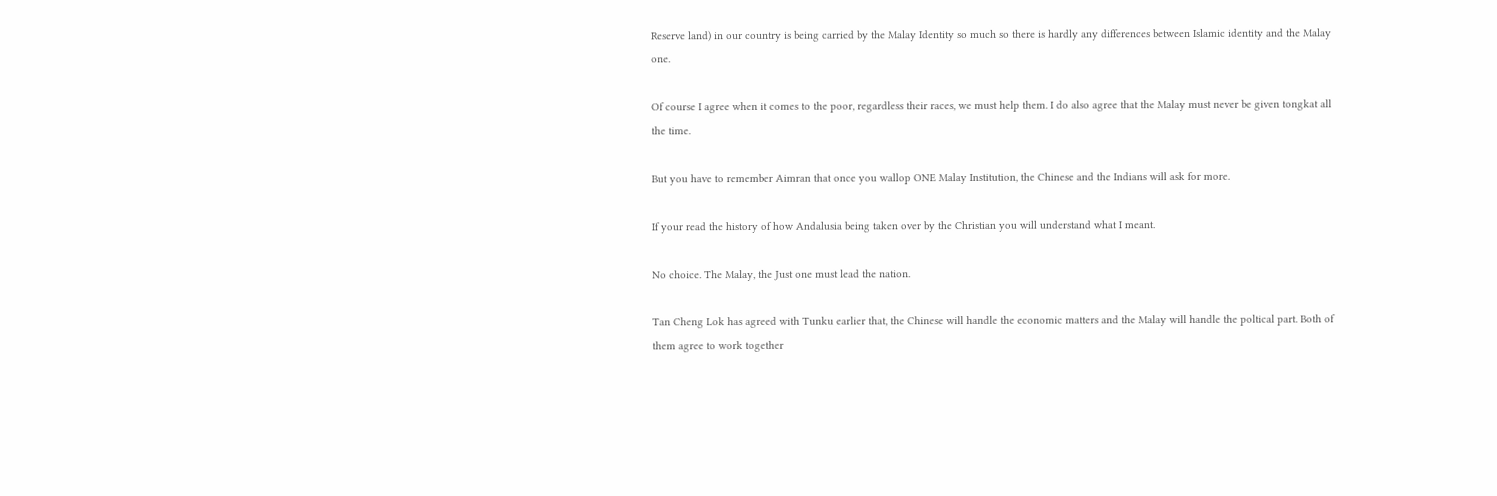Reserve land) in our country is being carried by the Malay Identity so much so there is hardly any differences between Islamic identity and the Malay one.

Of course I agree when it comes to the poor, regardless their races, we must help them. I do also agree that the Malay must never be given tongkat all the time.

But you have to remember Aimran that once you wallop ONE Malay Institution, the Chinese and the Indians will ask for more.

If your read the history of how Andalusia being taken over by the Christian you will understand what I meant.

No choice. The Malay, the Just one must lead the nation.

Tan Cheng Lok has agreed with Tunku earlier that, the Chinese will handle the economic matters and the Malay will handle the poltical part. Both of them agree to work together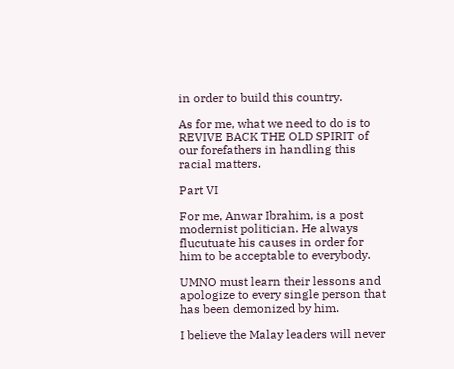in order to build this country.

As for me, what we need to do is to REVIVE BACK THE OLD SPIRIT of our forefathers in handling this racial matters.

Part VI

For me, Anwar Ibrahim, is a post modernist politician. He always flucutuate his causes in order for him to be acceptable to everybody.

UMNO must learn their lessons and apologize to every single person that has been demonized by him.

I believe the Malay leaders will never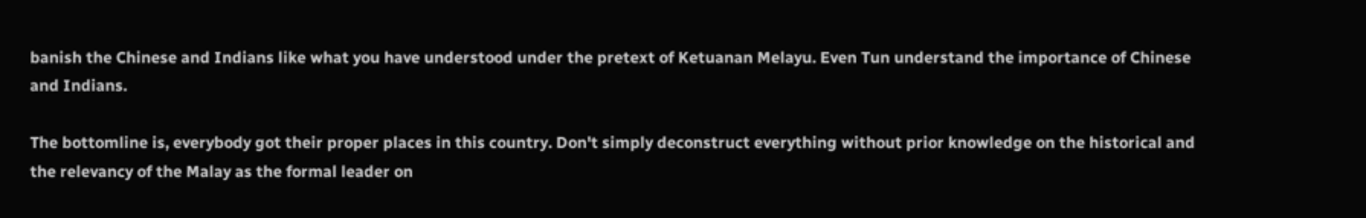banish the Chinese and Indians like what you have understood under the pretext of Ketuanan Melayu. Even Tun understand the importance of Chinese and Indians.

The bottomline is, everybody got their proper places in this country. Don't simply deconstruct everything without prior knowledge on the historical and the relevancy of the Malay as the formal leader on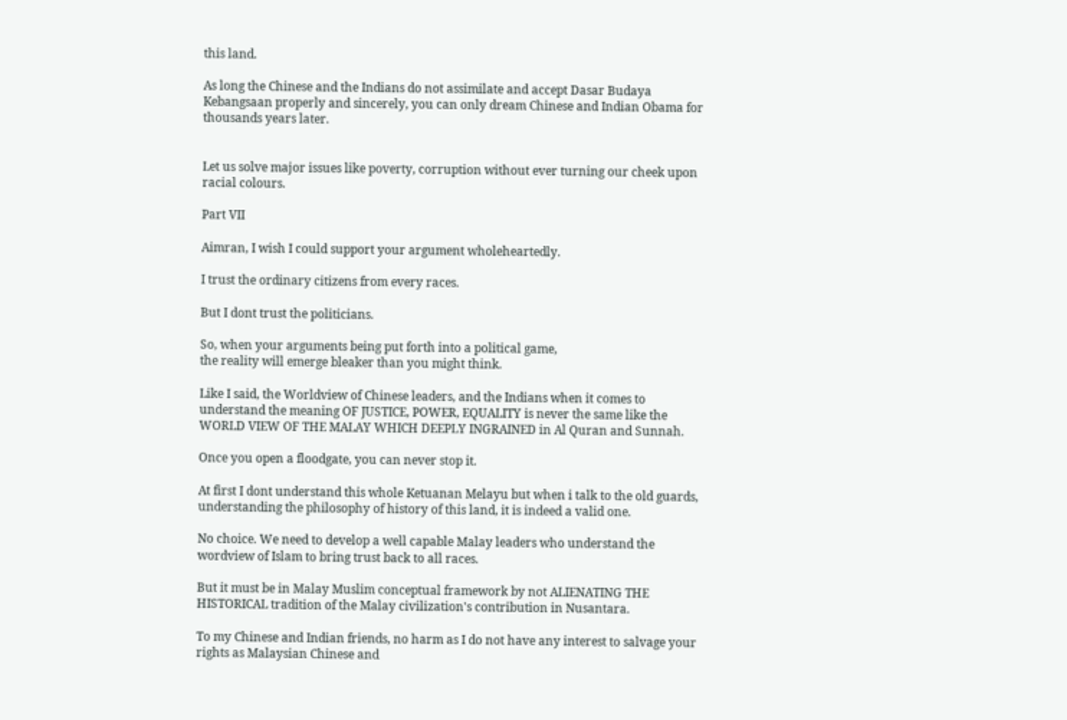this land.

As long the Chinese and the Indians do not assimilate and accept Dasar Budaya Kebangsaan properly and sincerely, you can only dream Chinese and Indian Obama for thousands years later.


Let us solve major issues like poverty, corruption without ever turning our cheek upon racial colours.

Part VII

Aimran, I wish I could support your argument wholeheartedly.

I trust the ordinary citizens from every races.

But I dont trust the politicians.

So, when your arguments being put forth into a political game,
the reality will emerge bleaker than you might think.

Like I said, the Worldview of Chinese leaders, and the Indians when it comes to understand the meaning OF JUSTICE, POWER, EQUALITY is never the same like the WORLD VIEW OF THE MALAY WHICH DEEPLY INGRAINED in Al Quran and Sunnah.

Once you open a floodgate, you can never stop it.

At first I dont understand this whole Ketuanan Melayu but when i talk to the old guards, understanding the philosophy of history of this land, it is indeed a valid one.

No choice. We need to develop a well capable Malay leaders who understand the wordview of Islam to bring trust back to all races.

But it must be in Malay Muslim conceptual framework by not ALIENATING THE HISTORICAL tradition of the Malay civilization's contribution in Nusantara.

To my Chinese and Indian friends, no harm as I do not have any interest to salvage your rights as Malaysian Chinese and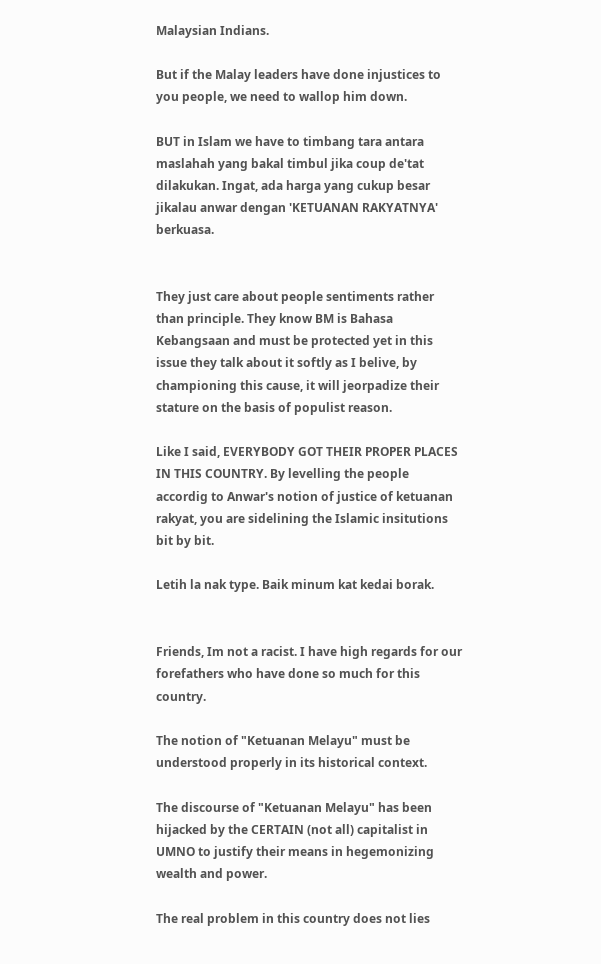Malaysian Indians.

But if the Malay leaders have done injustices to you people, we need to wallop him down.

BUT in Islam we have to timbang tara antara maslahah yang bakal timbul jika coup de'tat dilakukan. Ingat, ada harga yang cukup besar jikalau anwar dengan 'KETUANAN RAKYATNYA' berkuasa.


They just care about people sentiments rather than principle. They know BM is Bahasa Kebangsaan and must be protected yet in this issue they talk about it softly as I belive, by championing this cause, it will jeorpadize their stature on the basis of populist reason.

Like I said, EVERYBODY GOT THEIR PROPER PLACES IN THIS COUNTRY. By levelling the people accordig to Anwar's notion of justice of ketuanan rakyat, you are sidelining the Islamic insitutions bit by bit.

Letih la nak type. Baik minum kat kedai borak.


Friends, Im not a racist. I have high regards for our forefathers who have done so much for this country.

The notion of "Ketuanan Melayu" must be understood properly in its historical context.

The discourse of "Ketuanan Melayu" has been hijacked by the CERTAIN (not all) capitalist in UMNO to justify their means in hegemonizing wealth and power.

The real problem in this country does not lies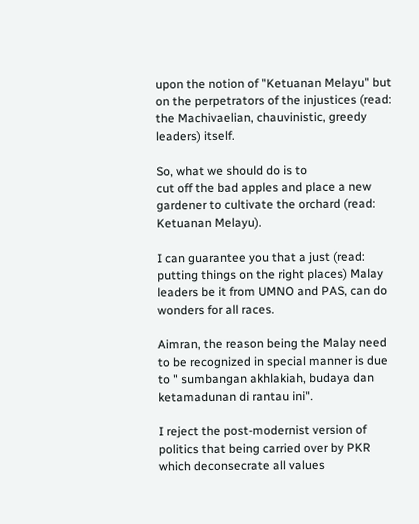upon the notion of "Ketuanan Melayu" but on the perpetrators of the injustices (read: the Machivaelian, chauvinistic, greedy leaders) itself.

So, what we should do is to
cut off the bad apples and place a new gardener to cultivate the orchard (read: Ketuanan Melayu).

I can guarantee you that a just (read: putting things on the right places) Malay leaders be it from UMNO and PAS, can do wonders for all races.

Aimran, the reason being the Malay need to be recognized in special manner is due to " sumbangan akhlakiah, budaya dan ketamadunan di rantau ini".

I reject the post-modernist version of politics that being carried over by PKR which deconsecrate all values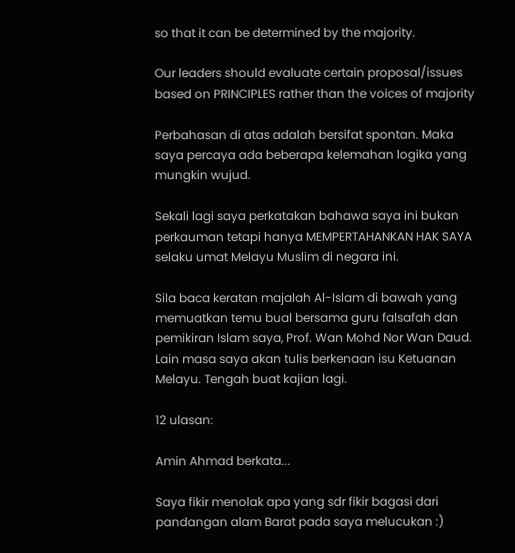so that it can be determined by the majority.

Our leaders should evaluate certain proposal/issues based on PRINCIPLES rather than the voices of majority

Perbahasan di atas adalah bersifat spontan. Maka saya percaya ada beberapa kelemahan logika yang mungkin wujud.

Sekali lagi saya perkatakan bahawa saya ini bukan perkauman tetapi hanya MEMPERTAHANKAN HAK SAYA selaku umat Melayu Muslim di negara ini.

Sila baca keratan majalah Al-Islam di bawah yang memuatkan temu bual bersama guru falsafah dan pemikiran Islam saya, Prof. Wan Mohd Nor Wan Daud. Lain masa saya akan tulis berkenaan isu Ketuanan Melayu. Tengah buat kajian lagi.

12 ulasan:

Amin Ahmad berkata...

Saya fikir menolak apa yang sdr fikir bagasi dari pandangan alam Barat pada saya melucukan :)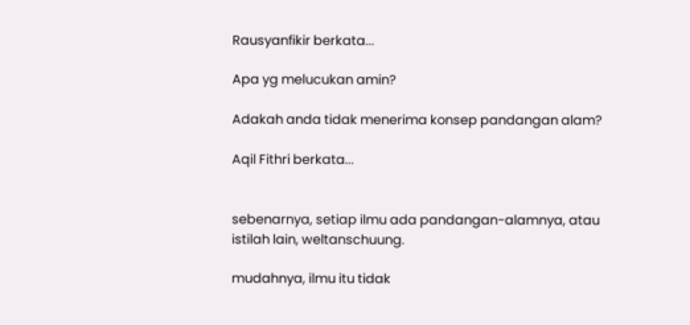Rausyanfikir berkata...

Apa yg melucukan amin?

Adakah anda tidak menerima konsep pandangan alam?

Aqil Fithri berkata...


sebenarnya, setiap ilmu ada pandangan-alamnya, atau istilah lain, weltanschuung.

mudahnya, ilmu itu tidak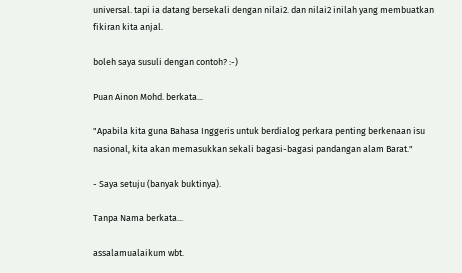universal. tapi ia datang bersekali dengan nilai2. dan nilai2 inilah yang membuatkan fikiran kita anjal.

boleh saya susuli dengan contoh? :-)

Puan Ainon Mohd. berkata...

"Apabila kita guna Bahasa Inggeris untuk berdialog perkara penting berkenaan isu nasional, kita akan memasukkan sekali bagasi-bagasi pandangan alam Barat."

- Saya setuju (banyak buktinya).

Tanpa Nama berkata...

assalamualaikum wbt.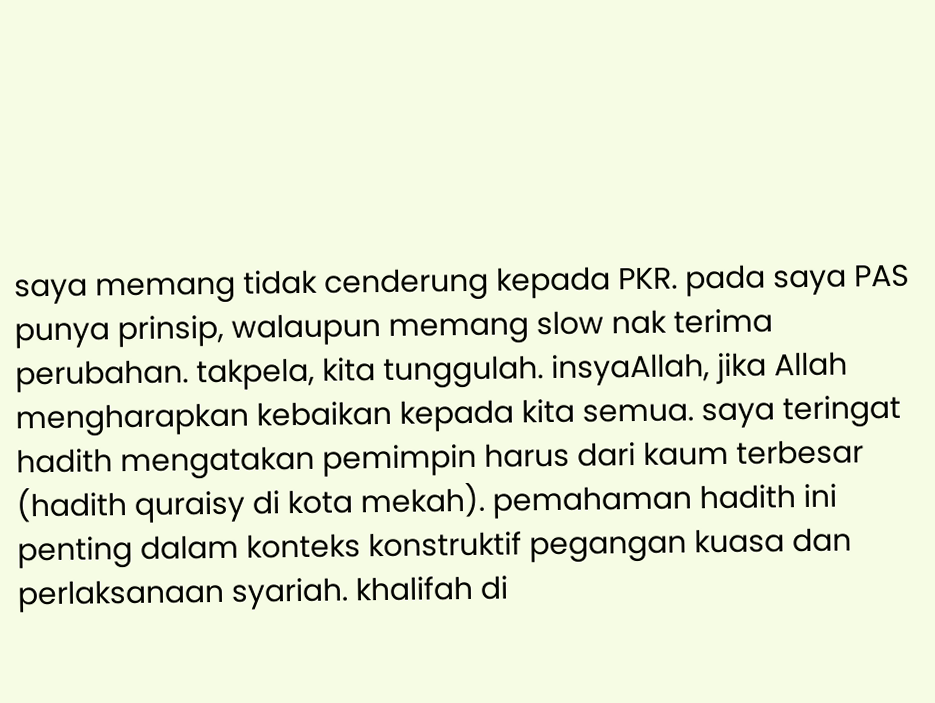saya memang tidak cenderung kepada PKR. pada saya PAS punya prinsip, walaupun memang slow nak terima perubahan. takpela, kita tunggulah. insyaAllah, jika Allah mengharapkan kebaikan kepada kita semua. saya teringat hadith mengatakan pemimpin harus dari kaum terbesar (hadith quraisy di kota mekah). pemahaman hadith ini penting dalam konteks konstruktif pegangan kuasa dan perlaksanaan syariah. khalifah di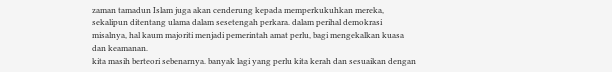zaman tamadun Islam juga akan cenderung kepada memperkukuhkan mereka, sekalipun ditentang ulama dalam sesetengah perkara. dalam perihal demokrasi misalnya, hal kaum majoriti menjadi pemerintah amat perlu, bagi mengekalkan kuasa dan keamanan.
kita masih berteori sebenarnya. banyak lagi yang perlu kita kerah dan sesuaikan dengan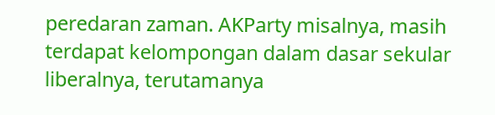peredaran zaman. AKParty misalnya, masih terdapat kelompongan dalam dasar sekular liberalnya, terutamanya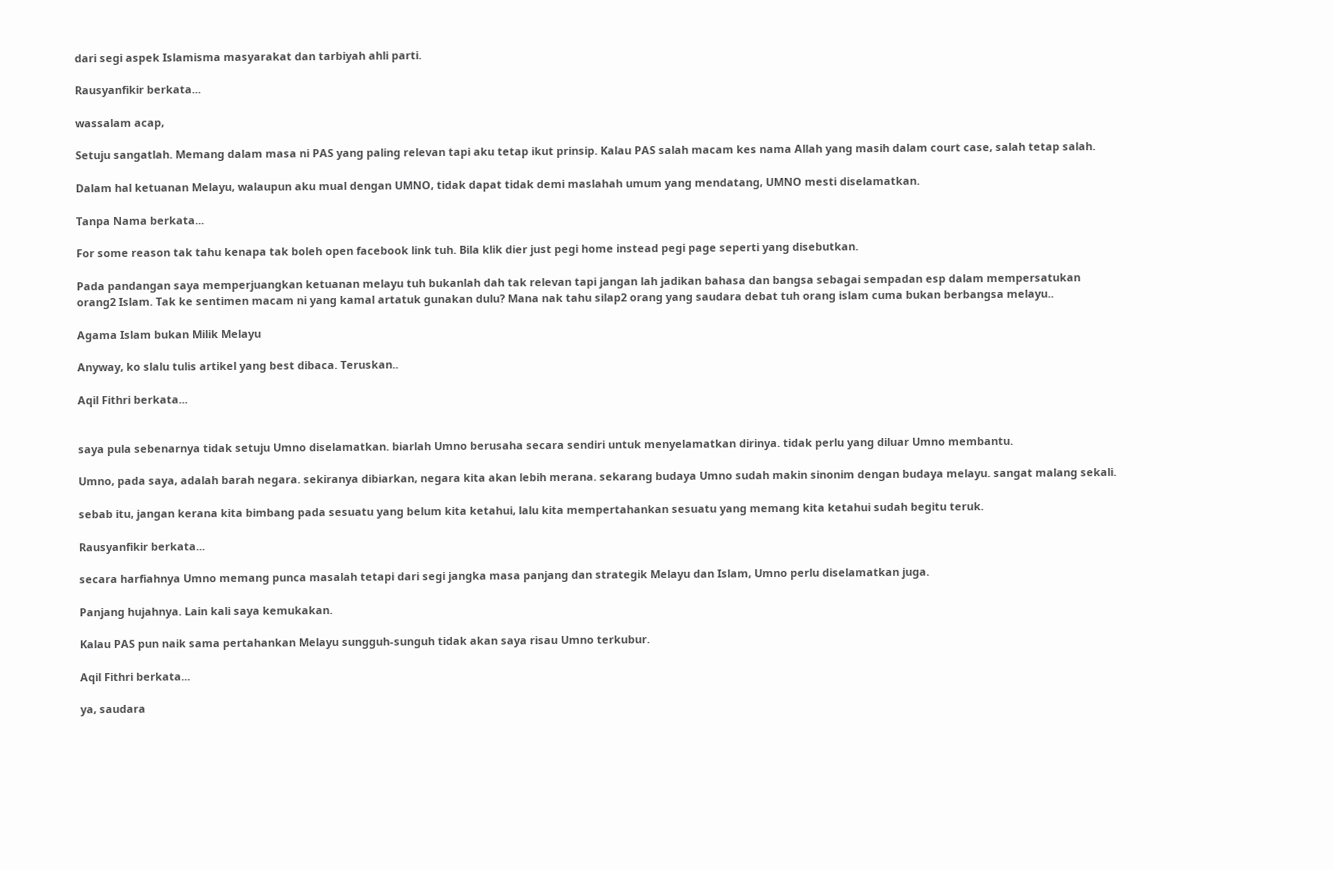dari segi aspek Islamisma masyarakat dan tarbiyah ahli parti.

Rausyanfikir berkata...

wassalam acap,

Setuju sangatlah. Memang dalam masa ni PAS yang paling relevan tapi aku tetap ikut prinsip. Kalau PAS salah macam kes nama Allah yang masih dalam court case, salah tetap salah.

Dalam hal ketuanan Melayu, walaupun aku mual dengan UMNO, tidak dapat tidak demi maslahah umum yang mendatang, UMNO mesti diselamatkan.

Tanpa Nama berkata...

For some reason tak tahu kenapa tak boleh open facebook link tuh. Bila klik dier just pegi home instead pegi page seperti yang disebutkan.

Pada pandangan saya memperjuangkan ketuanan melayu tuh bukanlah dah tak relevan tapi jangan lah jadikan bahasa dan bangsa sebagai sempadan esp dalam mempersatukan orang2 Islam. Tak ke sentimen macam ni yang kamal artatuk gunakan dulu? Mana nak tahu silap2 orang yang saudara debat tuh orang islam cuma bukan berbangsa melayu..

Agama Islam bukan Milik Melayu

Anyway, ko slalu tulis artikel yang best dibaca. Teruskan..

Aqil Fithri berkata...


saya pula sebenarnya tidak setuju Umno diselamatkan. biarlah Umno berusaha secara sendiri untuk menyelamatkan dirinya. tidak perlu yang diluar Umno membantu.

Umno, pada saya, adalah barah negara. sekiranya dibiarkan, negara kita akan lebih merana. sekarang budaya Umno sudah makin sinonim dengan budaya melayu. sangat malang sekali.

sebab itu, jangan kerana kita bimbang pada sesuatu yang belum kita ketahui, lalu kita mempertahankan sesuatu yang memang kita ketahui sudah begitu teruk.

Rausyanfikir berkata...

secara harfiahnya Umno memang punca masalah tetapi dari segi jangka masa panjang dan strategik Melayu dan Islam, Umno perlu diselamatkan juga.

Panjang hujahnya. Lain kali saya kemukakan.

Kalau PAS pun naik sama pertahankan Melayu sungguh-sunguh tidak akan saya risau Umno terkubur.

Aqil Fithri berkata...

ya, saudara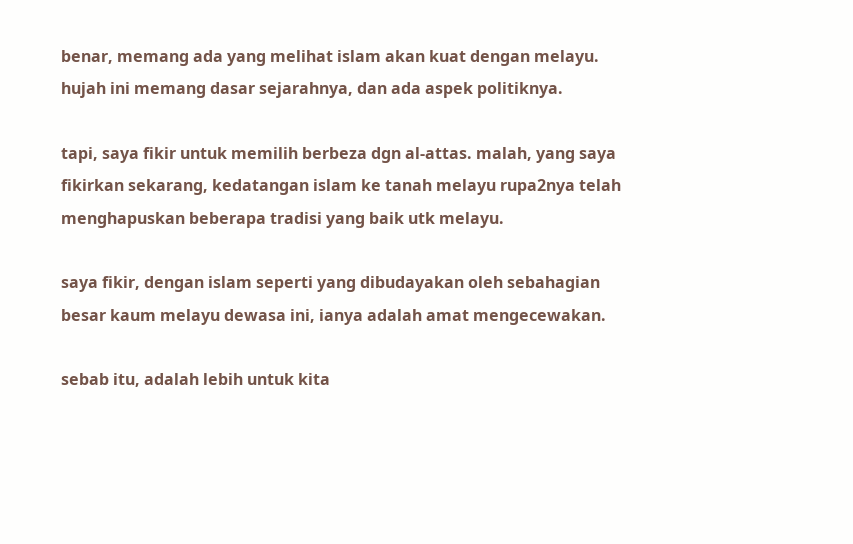benar, memang ada yang melihat islam akan kuat dengan melayu. hujah ini memang dasar sejarahnya, dan ada aspek politiknya.

tapi, saya fikir untuk memilih berbeza dgn al-attas. malah, yang saya fikirkan sekarang, kedatangan islam ke tanah melayu rupa2nya telah menghapuskan beberapa tradisi yang baik utk melayu.

saya fikir, dengan islam seperti yang dibudayakan oleh sebahagian besar kaum melayu dewasa ini, ianya adalah amat mengecewakan.

sebab itu, adalah lebih untuk kita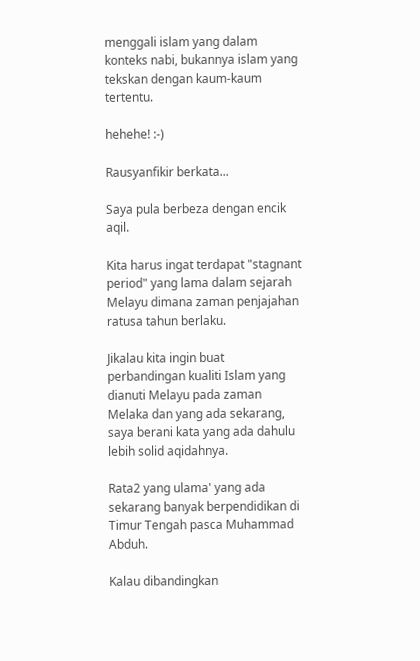menggali islam yang dalam konteks nabi, bukannya islam yang tekskan dengan kaum-kaum tertentu.

hehehe! :-)

Rausyanfikir berkata...

Saya pula berbeza dengan encik aqil.

Kita harus ingat terdapat "stagnant period" yang lama dalam sejarah Melayu dimana zaman penjajahan ratusa tahun berlaku.

Jikalau kita ingin buat perbandingan kualiti Islam yang dianuti Melayu pada zaman Melaka dan yang ada sekarang, saya berani kata yang ada dahulu lebih solid aqidahnya.

Rata2 yang ulama' yang ada sekarang banyak berpendidikan di Timur Tengah pasca Muhammad Abduh.

Kalau dibandingkan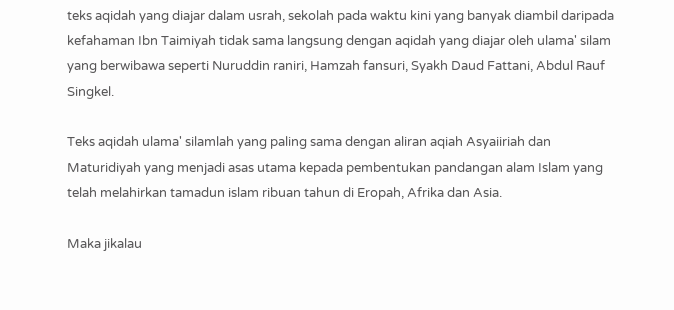teks aqidah yang diajar dalam usrah, sekolah pada waktu kini yang banyak diambil daripada kefahaman Ibn Taimiyah tidak sama langsung dengan aqidah yang diajar oleh ulama' silam yang berwibawa seperti Nuruddin raniri, Hamzah fansuri, Syakh Daud Fattani, Abdul Rauf Singkel.

Teks aqidah ulama' silamlah yang paling sama dengan aliran aqiah Asyaiiriah dan Maturidiyah yang menjadi asas utama kepada pembentukan pandangan alam Islam yang telah melahirkan tamadun islam ribuan tahun di Eropah, Afrika dan Asia.

Maka jikalau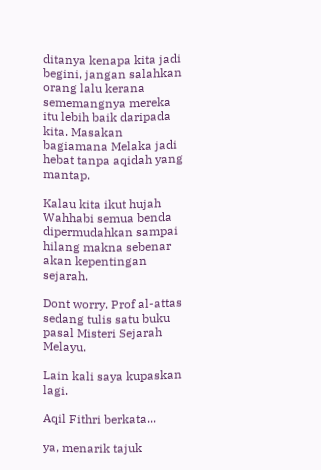ditanya kenapa kita jadi begini, jangan salahkan orang lalu kerana sememangnya mereka itu lebih baik daripada kita. Masakan bagiamana Melaka jadi hebat tanpa aqidah yang mantap.

Kalau kita ikut hujah Wahhabi semua benda dipermudahkan sampai hilang makna sebenar akan kepentingan sejarah.

Dont worry. Prof al-attas sedang tulis satu buku pasal Misteri Sejarah Melayu.

Lain kali saya kupaskan lagi.

Aqil Fithri berkata...

ya, menarik tajuk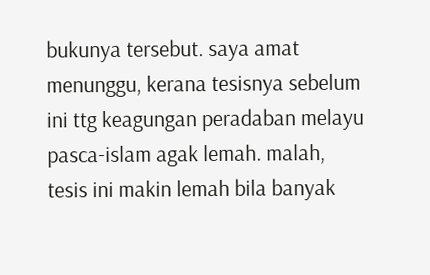bukunya tersebut. saya amat menunggu, kerana tesisnya sebelum ini ttg keagungan peradaban melayu pasca-islam agak lemah. malah, tesis ini makin lemah bila banyak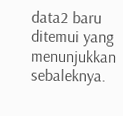data2 baru ditemui yang menunjukkan sebaleknya.